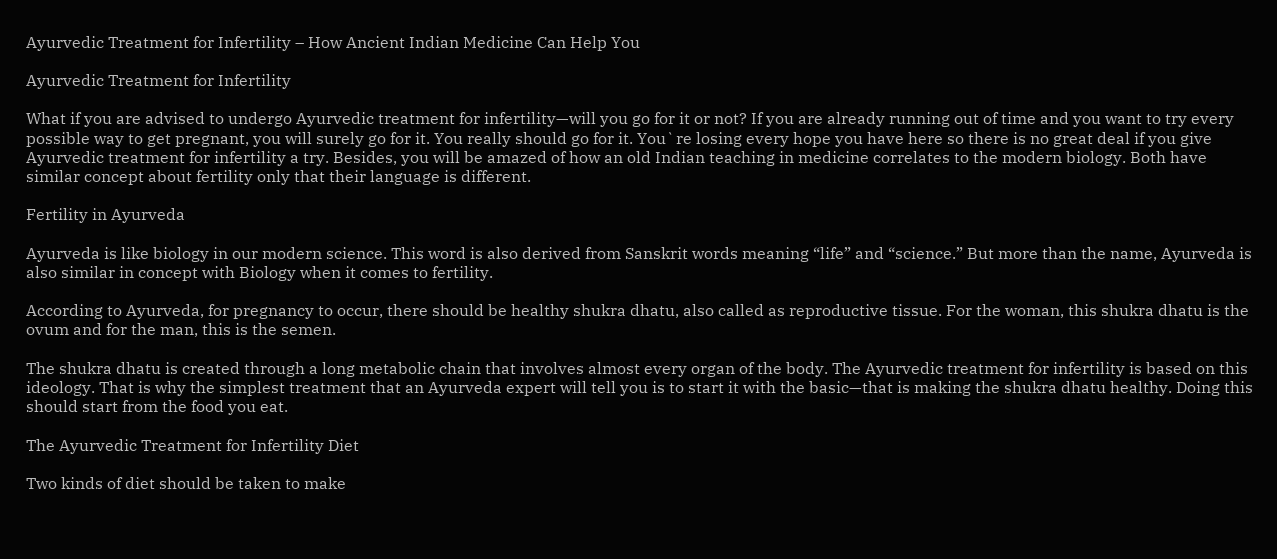Ayurvedic Treatment for Infertility – How Ancient Indian Medicine Can Help You

Ayurvedic Treatment for Infertility

What if you are advised to undergo Ayurvedic treatment for infertility—will you go for it or not? If you are already running out of time and you want to try every possible way to get pregnant, you will surely go for it. You really should go for it. You`re losing every hope you have here so there is no great deal if you give Ayurvedic treatment for infertility a try. Besides, you will be amazed of how an old Indian teaching in medicine correlates to the modern biology. Both have similar concept about fertility only that their language is different.

Fertility in Ayurveda

Ayurveda is like biology in our modern science. This word is also derived from Sanskrit words meaning “life” and “science.” But more than the name, Ayurveda is also similar in concept with Biology when it comes to fertility.

According to Ayurveda, for pregnancy to occur, there should be healthy shukra dhatu, also called as reproductive tissue. For the woman, this shukra dhatu is the ovum and for the man, this is the semen.

The shukra dhatu is created through a long metabolic chain that involves almost every organ of the body. The Ayurvedic treatment for infertility is based on this ideology. That is why the simplest treatment that an Ayurveda expert will tell you is to start it with the basic—that is making the shukra dhatu healthy. Doing this should start from the food you eat.

The Ayurvedic Treatment for Infertility Diet

Two kinds of diet should be taken to make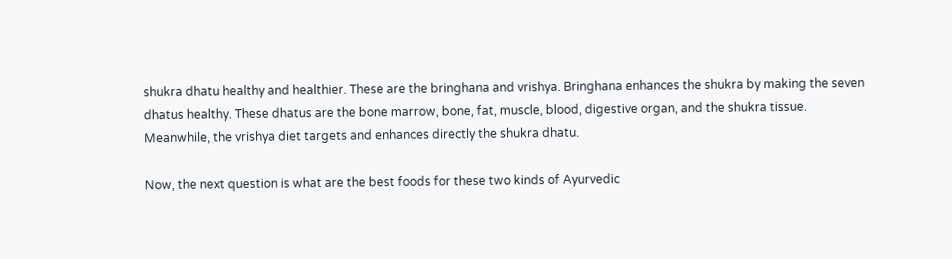shukra dhatu healthy and healthier. These are the bringhana and vrishya. Bringhana enhances the shukra by making the seven dhatus healthy. These dhatus are the bone marrow, bone, fat, muscle, blood, digestive organ, and the shukra tissue. Meanwhile, the vrishya diet targets and enhances directly the shukra dhatu.

Now, the next question is what are the best foods for these two kinds of Ayurvedic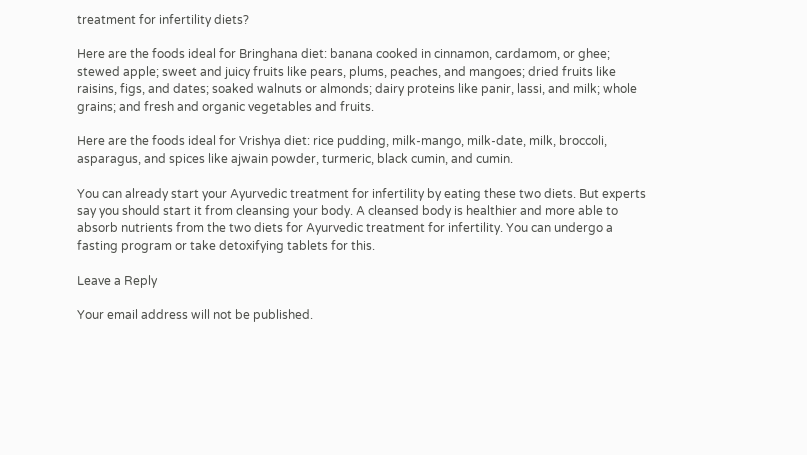treatment for infertility diets?

Here are the foods ideal for Bringhana diet: banana cooked in cinnamon, cardamom, or ghee; stewed apple; sweet and juicy fruits like pears, plums, peaches, and mangoes; dried fruits like raisins, figs, and dates; soaked walnuts or almonds; dairy proteins like panir, lassi, and milk; whole grains; and fresh and organic vegetables and fruits.

Here are the foods ideal for Vrishya diet: rice pudding, milk-mango, milk-date, milk, broccoli, asparagus, and spices like ajwain powder, turmeric, black cumin, and cumin.

You can already start your Ayurvedic treatment for infertility by eating these two diets. But experts say you should start it from cleansing your body. A cleansed body is healthier and more able to absorb nutrients from the two diets for Ayurvedic treatment for infertility. You can undergo a fasting program or take detoxifying tablets for this.

Leave a Reply

Your email address will not be published.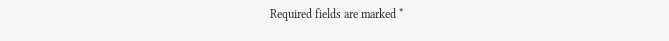Required fields are marked *